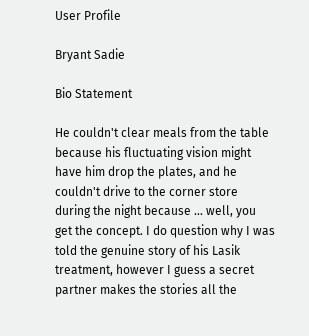User Profile

Bryant Sadie

Bio Statement

He couldn't clear meals from the table because his fluctuating vision might have him drop the plates, and he couldn't drive to the corner store during the night because ... well, you get the concept. I do question why I was told the genuine story of his Lasik treatment, however I guess a secret partner makes the stories all the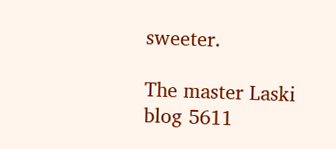sweeter.

The master Laski blog 5611